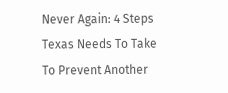Never Again: 4 Steps Texas Needs To Take To Prevent Another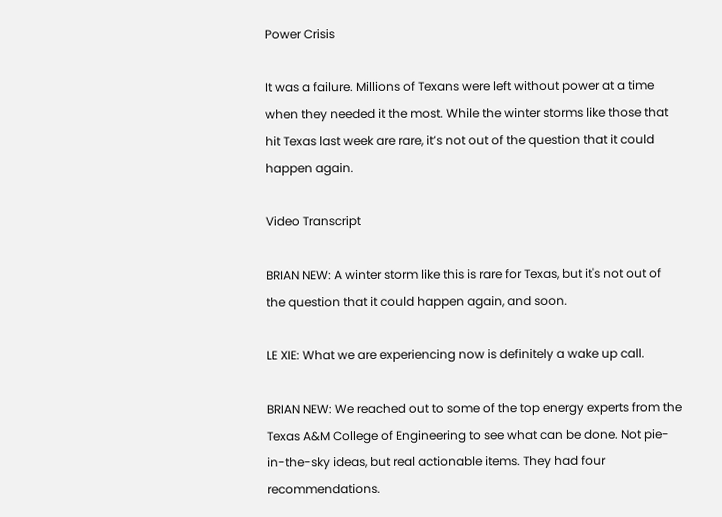Power Crisis

It was a failure. Millions of Texans were left without power at a time when they needed it the most. While the winter storms like those that hit Texas last week are rare, it’s not out of the question that it could happen again.

Video Transcript

BRIAN NEW: A winter storm like this is rare for Texas, but it's not out of the question that it could happen again, and soon.

LE XIE: What we are experiencing now is definitely a wake up call.

BRIAN NEW: We reached out to some of the top energy experts from the Texas A&M College of Engineering to see what can be done. Not pie-in-the-sky ideas, but real actionable items. They had four recommendations.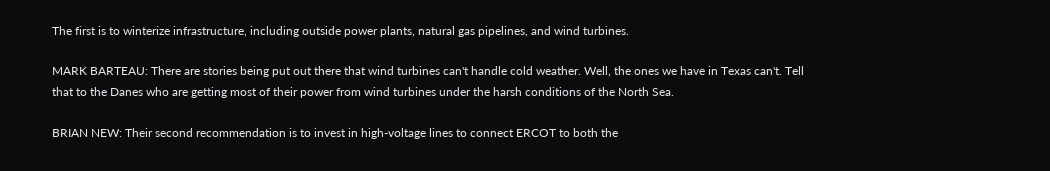The first is to winterize infrastructure, including outside power plants, natural gas pipelines, and wind turbines.

MARK BARTEAU: There are stories being put out there that wind turbines can't handle cold weather. Well, the ones we have in Texas can't. Tell that to the Danes who are getting most of their power from wind turbines under the harsh conditions of the North Sea.

BRIAN NEW: Their second recommendation is to invest in high-voltage lines to connect ERCOT to both the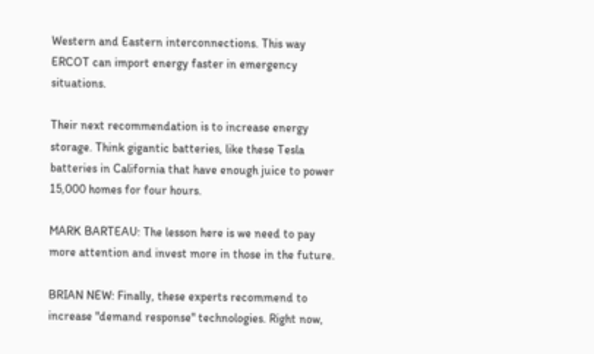Western and Eastern interconnections. This way ERCOT can import energy faster in emergency situations.

Their next recommendation is to increase energy storage. Think gigantic batteries, like these Tesla batteries in California that have enough juice to power 15,000 homes for four hours.

MARK BARTEAU: The lesson here is we need to pay more attention and invest more in those in the future.

BRIAN NEW: Finally, these experts recommend to increase "demand response" technologies. Right now,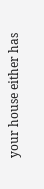your house either has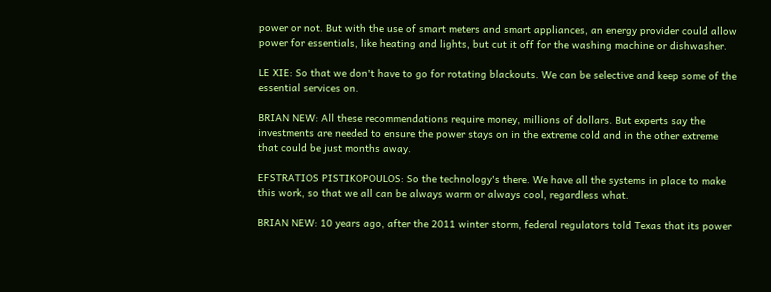power or not. But with the use of smart meters and smart appliances, an energy provider could allow power for essentials, like heating and lights, but cut it off for the washing machine or dishwasher.

LE XIE: So that we don't have to go for rotating blackouts. We can be selective and keep some of the essential services on.

BRIAN NEW: All these recommendations require money, millions of dollars. But experts say the investments are needed to ensure the power stays on in the extreme cold and in the other extreme that could be just months away.

EFSTRATIOS PISTIKOPOULOS: So the technology's there. We have all the systems in place to make this work, so that we all can be always warm or always cool, regardless what.

BRIAN NEW: 10 years ago, after the 2011 winter storm, federal regulators told Texas that its power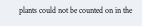plants could not be counted on in the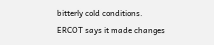bitterly cold conditions. ERCOT says it made changes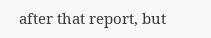after that report, but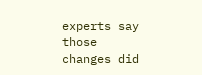experts say those changes did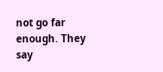not go far enough. They say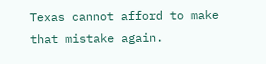Texas cannot afford to make that mistake again.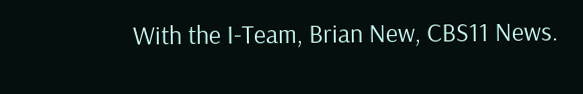With the I-Team, Brian New, CBS11 News.